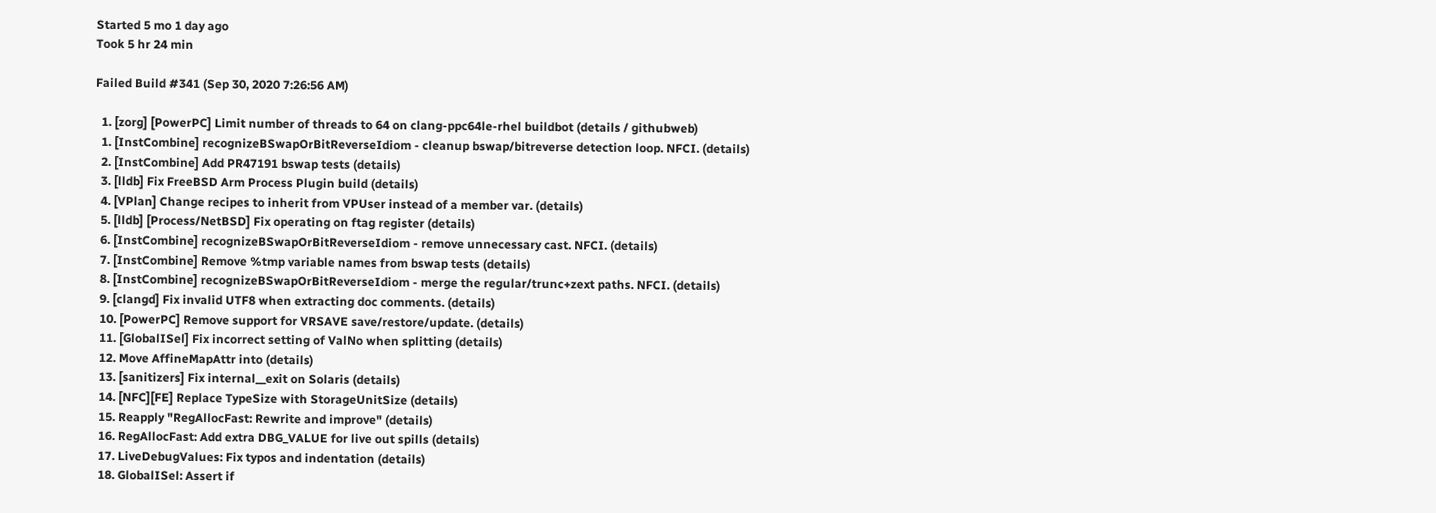Started 5 mo 1 day ago
Took 5 hr 24 min

Failed Build #341 (Sep 30, 2020 7:26:56 AM)

  1. [zorg] [PowerPC] Limit number of threads to 64 on clang-ppc64le-rhel buildbot (details / githubweb)
  1. [InstCombine] recognizeBSwapOrBitReverseIdiom - cleanup bswap/bitreverse detection loop. NFCI. (details)
  2. [InstCombine] Add PR47191 bswap tests (details)
  3. [lldb] Fix FreeBSD Arm Process Plugin build (details)
  4. [VPlan] Change recipes to inherit from VPUser instead of a member var. (details)
  5. [lldb] [Process/NetBSD] Fix operating on ftag register (details)
  6. [InstCombine] recognizeBSwapOrBitReverseIdiom - remove unnecessary cast. NFCI. (details)
  7. [InstCombine] Remove %tmp variable names from bswap tests (details)
  8. [InstCombine] recognizeBSwapOrBitReverseIdiom - merge the regular/trunc+zext paths. NFCI. (details)
  9. [clangd] Fix invalid UTF8 when extracting doc comments. (details)
  10. [PowerPC] Remove support for VRSAVE save/restore/update. (details)
  11. [GlobalISel] Fix incorrect setting of ValNo when splitting (details)
  12. Move AffineMapAttr into (details)
  13. [sanitizers] Fix internal__exit on Solaris (details)
  14. [NFC][FE] Replace TypeSize with StorageUnitSize (details)
  15. Reapply "RegAllocFast: Rewrite and improve" (details)
  16. RegAllocFast: Add extra DBG_VALUE for live out spills (details)
  17. LiveDebugValues: Fix typos and indentation (details)
  18. GlobalISel: Assert if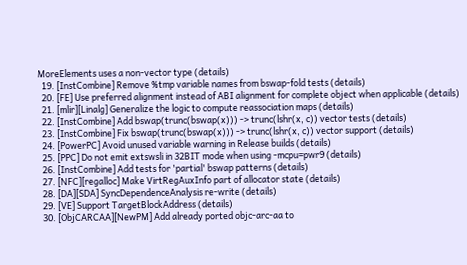MoreElements uses a non-vector type (details)
  19. [InstCombine] Remove %tmp variable names from bswap-fold tests (details)
  20. [FE] Use preferred alignment instead of ABI alignment for complete object when applicable (details)
  21. [mlir][Linalg] Generalize the logic to compute reassociation maps (details)
  22. [InstCombine] Add bswap(trunc(bswap(x))) -> trunc(lshr(x, c)) vector tests (details)
  23. [InstCombine] Fix bswap(trunc(bswap(x))) -> trunc(lshr(x, c)) vector support (details)
  24. [PowerPC] Avoid unused variable warning in Release builds (details)
  25. [PPC] Do not emit extswsli in 32BIT mode when using -mcpu=pwr9 (details)
  26. [InstCombine] Add tests for 'partial' bswap patterns (details)
  27. [NFC][regalloc] Make VirtRegAuxInfo part of allocator state (details)
  28. [DA][SDA] SyncDependenceAnalysis re-write (details)
  29. [VE] Support TargetBlockAddress (details)
  30. [ObjCARCAA][NewPM] Add already ported objc-arc-aa to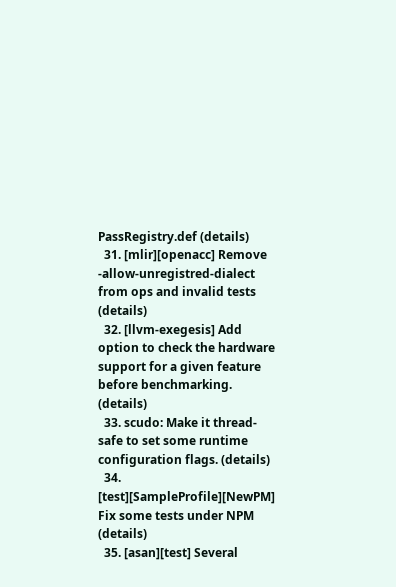PassRegistry.def (details)
  31. [mlir][openacc] Remove -allow-unregistred-dialect from ops and invalid tests (details)
  32. [llvm-exegesis] Add option to check the hardware support for a given feature before benchmarking. (details)
  33. scudo: Make it thread-safe to set some runtime configuration flags. (details)
  34. [test][SampleProfile][NewPM] Fix some tests under NPM (details)
  35. [asan][test] Several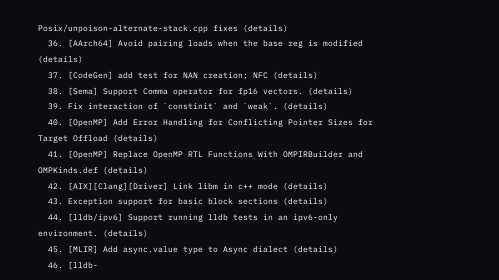Posix/unpoison-alternate-stack.cpp fixes (details)
  36. [AArch64] Avoid pairing loads when the base reg is modified (details)
  37. [CodeGen] add test for NAN creation; NFC (details)
  38. [Sema] Support Comma operator for fp16 vectors. (details)
  39. Fix interaction of `constinit` and `weak`. (details)
  40. [OpenMP] Add Error Handling for Conflicting Pointer Sizes for Target Offload (details)
  41. [OpenMP] Replace OpenMP RTL Functions With OMPIRBuilder and OMPKinds.def (details)
  42. [AIX][Clang][Driver] Link libm in c++ mode (details)
  43. Exception support for basic block sections (details)
  44. [lldb/ipv6] Support running lldb tests in an ipv6-only environment. (details)
  45. [MLIR] Add async.value type to Async dialect (details)
  46. [lldb-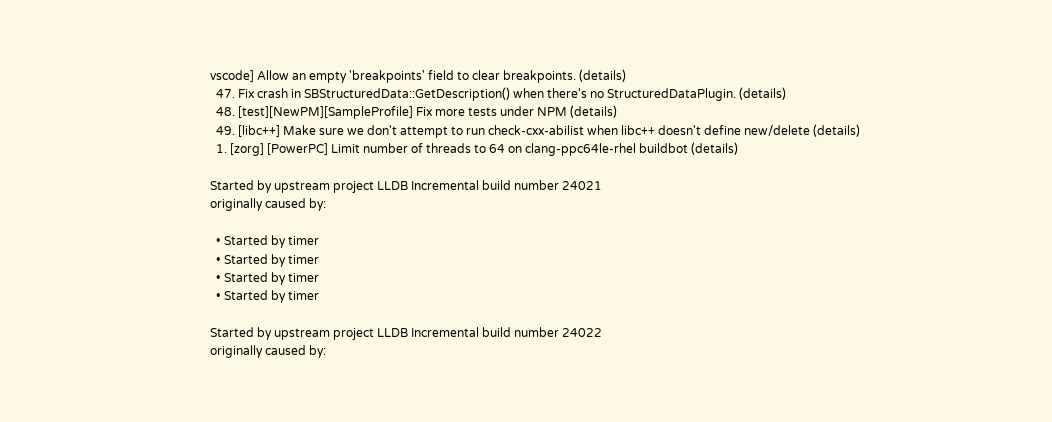vscode] Allow an empty 'breakpoints' field to clear breakpoints. (details)
  47. Fix crash in SBStructuredData::GetDescription() when there's no StructuredDataPlugin. (details)
  48. [test][NewPM][SampleProfile] Fix more tests under NPM (details)
  49. [libc++] Make sure we don't attempt to run check-cxx-abilist when libc++ doesn't define new/delete (details)
  1. [zorg] [PowerPC] Limit number of threads to 64 on clang-ppc64le-rhel buildbot (details)

Started by upstream project LLDB Incremental build number 24021
originally caused by:

  • Started by timer
  • Started by timer
  • Started by timer
  • Started by timer

Started by upstream project LLDB Incremental build number 24022
originally caused by: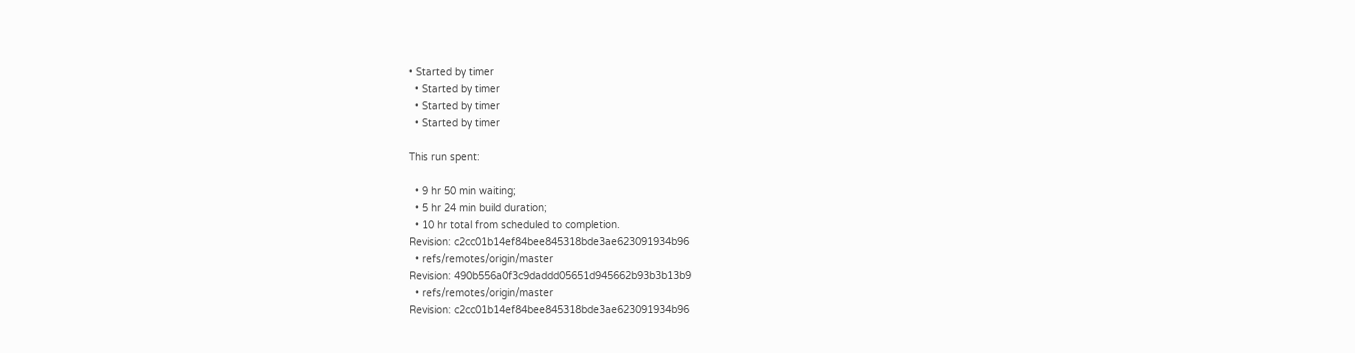• Started by timer
  • Started by timer
  • Started by timer
  • Started by timer

This run spent:

  • 9 hr 50 min waiting;
  • 5 hr 24 min build duration;
  • 10 hr total from scheduled to completion.
Revision: c2cc01b14ef84bee845318bde3ae623091934b96
  • refs/remotes/origin/master
Revision: 490b556a0f3c9daddd05651d945662b93b3b13b9
  • refs/remotes/origin/master
Revision: c2cc01b14ef84bee845318bde3ae623091934b96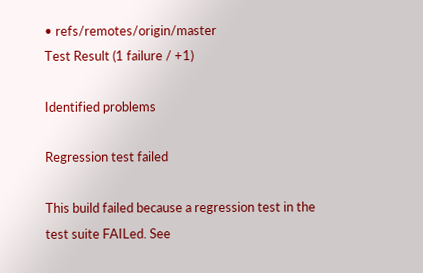• refs/remotes/origin/master
Test Result (1 failure / +1)

Identified problems

Regression test failed

This build failed because a regression test in the test suite FAILed. See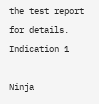the test report for details.
Indication 1

Ninja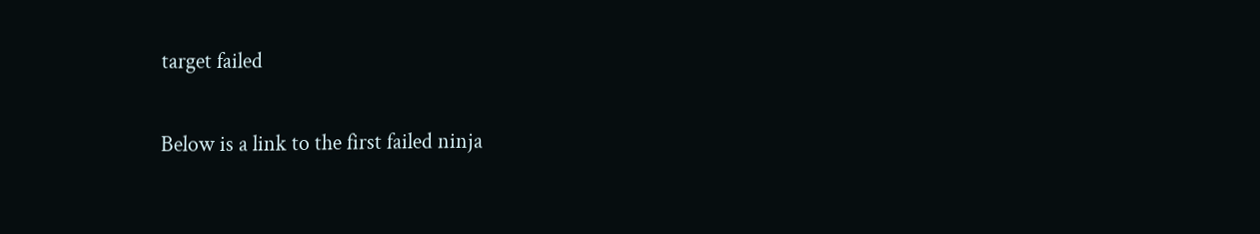target failed

Below is a link to the first failed ninja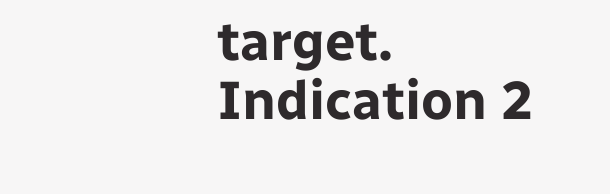target.
Indication 2